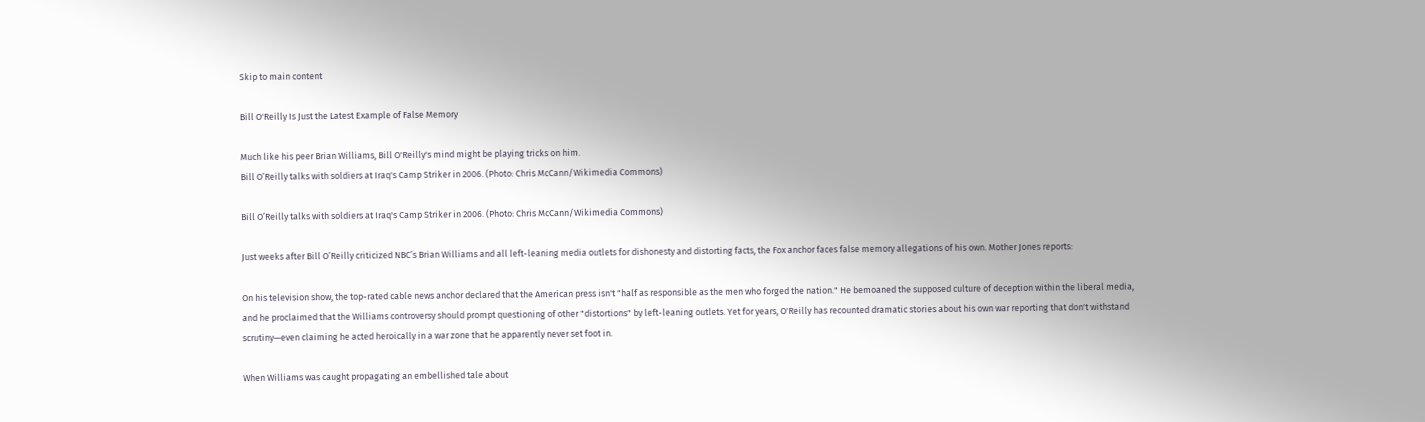Skip to main content

Bill O'Reilly Is Just the Latest Example of False Memory

Much like his peer Brian Williams, Bill O'Reilly's mind might be playing tricks on him.
Bill O’Reilly talks with soldiers at Iraq's Camp Striker in 2006. (Photo: Chris McCann/Wikimedia Commons)

Bill O’Reilly talks with soldiers at Iraq's Camp Striker in 2006. (Photo: Chris McCann/Wikimedia Commons)

Just weeks after Bill O’Reilly criticized NBC’s Brian Williams and all left-leaning media outlets for dishonesty and distorting facts, the Fox anchor faces false memory allegations of his own. Mother Jones reports:

On his television show, the top-rated cable news anchor declared that the American press isn't "half as responsible as the men who forged the nation." He bemoaned the supposed culture of deception within the liberal media, and he proclaimed that the Williams controversy should prompt questioning of other "distortions" by left-leaning outlets. Yet for years, O'Reilly has recounted dramatic stories about his own war reporting that don't withstand scrutiny—even claiming he acted heroically in a war zone that he apparently never set foot in.

When Williams was caught propagating an embellished tale about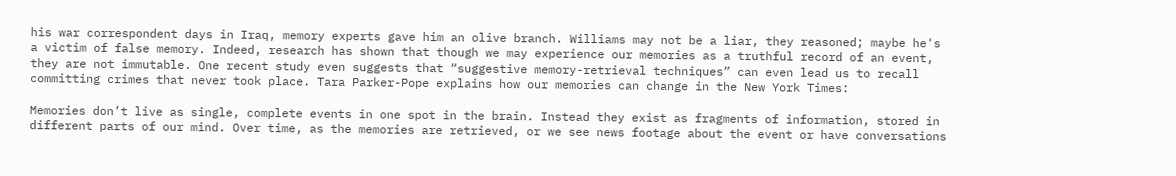his war correspondent days in Iraq, memory experts gave him an olive branch. Williams may not be a liar, they reasoned; maybe he's a victim of false memory. Indeed, research has shown that though we may experience our memories as a truthful record of an event, they are not immutable. One recent study even suggests that “suggestive memory-retrieval techniques” can even lead us to recall committing crimes that never took place. Tara Parker-Pope explains how our memories can change in the New York Times:

Memories don’t live as single, complete events in one spot in the brain. Instead they exist as fragments of information, stored in different parts of our mind. Over time, as the memories are retrieved, or we see news footage about the event or have conversations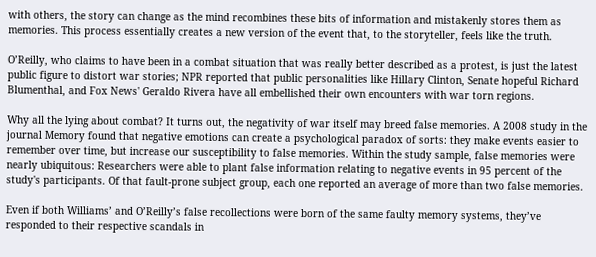with others, the story can change as the mind recombines these bits of information and mistakenly stores them as memories. This process essentially creates a new version of the event that, to the storyteller, feels like the truth.

O’Reilly, who claims to have been in a combat situation that was really better described as a protest, is just the latest public figure to distort war stories; NPR reported that public personalities like Hillary Clinton, Senate hopeful Richard Blumenthal, and Fox News' Geraldo Rivera have all embellished their own encounters with war torn regions.

Why all the lying about combat? It turns out, the negativity of war itself may breed false memories. A 2008 study in the journal Memory found that negative emotions can create a psychological paradox of sorts: they make events easier to remember over time, but increase our susceptibility to false memories. Within the study sample, false memories were nearly ubiquitous: Researchers were able to plant false information relating to negative events in 95 percent of the study's participants. Of that fault-prone subject group, each one reported an average of more than two false memories.

Even if both Williams’ and O’Reilly’s false recollections were born of the same faulty memory systems, they’ve responded to their respective scandals in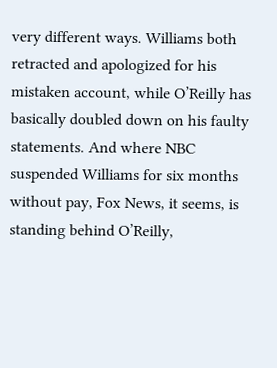very different ways. Williams both retracted and apologized for his mistaken account, while O’Reilly has basically doubled down on his faulty statements. And where NBC suspended Williams for six months without pay, Fox News, it seems, is standing behind O’Reilly,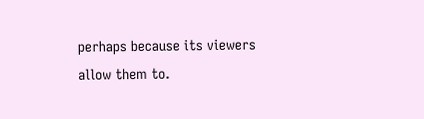perhaps because its viewers allow them to.